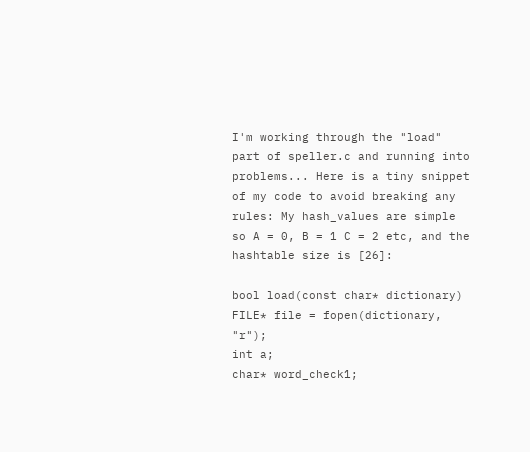I'm working through the "load" part of speller.c and running into problems... Here is a tiny snippet of my code to avoid breaking any rules: My hash_values are simple so A = 0, B = 1 C = 2 etc, and the hashtable size is [26]:

bool load(const char* dictionary)
FILE* file = fopen(dictionary, "r");
int a;
char* word_check1;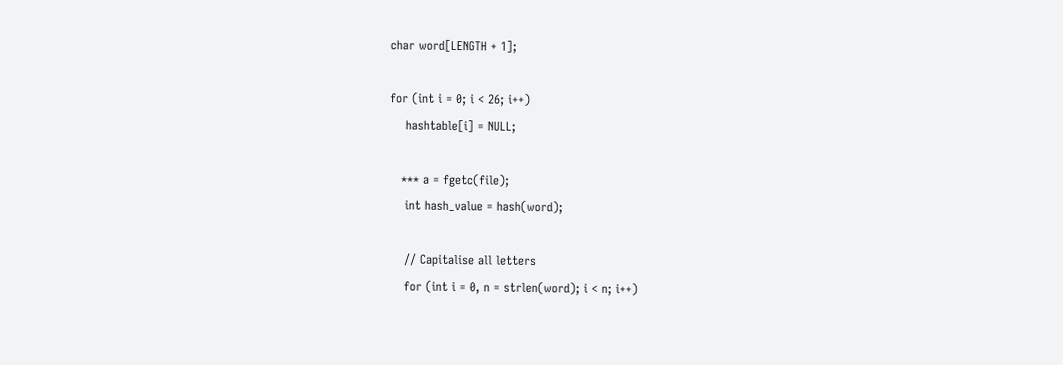char word[LENGTH + 1];

for (int i = 0; i < 26; i++)
    hashtable[i] = NULL;

   *** a = fgetc(file);
    int hash_value = hash(word);

    // Capitalise all letters
    for (int i = 0, n = strlen(word); i < n; i++)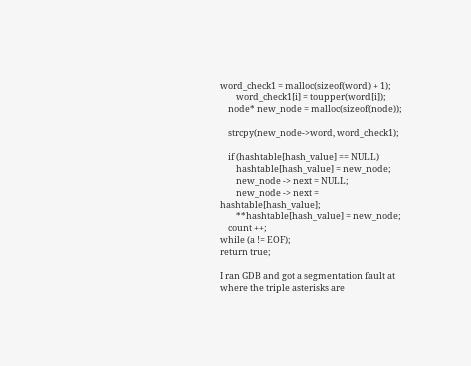word_check1 = malloc(sizeof(word) + 1);
        word_check1[i] = toupper(word[i]);
    node* new_node = malloc(sizeof(node));

    strcpy(new_node->word, word_check1);

    if (hashtable[hash_value] == NULL)
        hashtable[hash_value] = new_node;
        new_node -> next = NULL;
        new_node -> next = hashtable[hash_value];
        **hashtable[hash_value] = new_node;
    count ++;
while (a != EOF);
return true;

I ran GDB and got a segmentation fault at where the triple asterisks are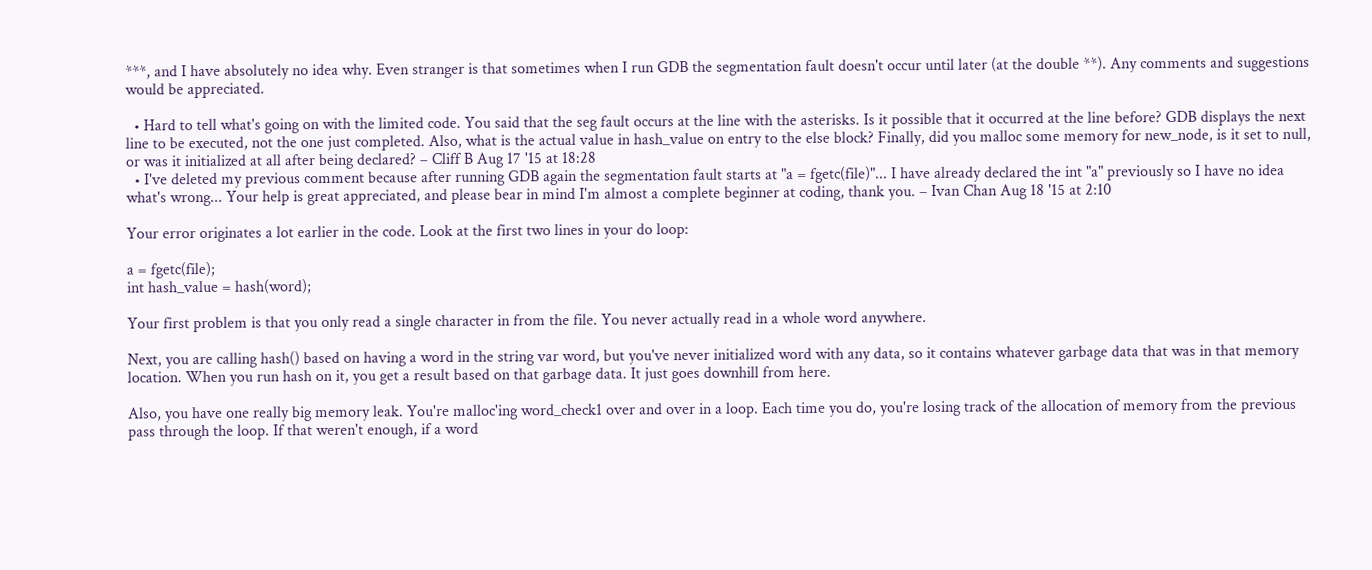***, and I have absolutely no idea why. Even stranger is that sometimes when I run GDB the segmentation fault doesn't occur until later (at the double **). Any comments and suggestions would be appreciated.

  • Hard to tell what's going on with the limited code. You said that the seg fault occurs at the line with the asterisks. Is it possible that it occurred at the line before? GDB displays the next line to be executed, not the one just completed. Also, what is the actual value in hash_value on entry to the else block? Finally, did you malloc some memory for new_node, is it set to null, or was it initialized at all after being declared? – Cliff B Aug 17 '15 at 18:28
  • I've deleted my previous comment because after running GDB again the segmentation fault starts at "a = fgetc(file)"... I have already declared the int "a" previously so I have no idea what's wrong... Your help is great appreciated, and please bear in mind I'm almost a complete beginner at coding, thank you. – Ivan Chan Aug 18 '15 at 2:10

Your error originates a lot earlier in the code. Look at the first two lines in your do loop:

a = fgetc(file);
int hash_value = hash(word);

Your first problem is that you only read a single character in from the file. You never actually read in a whole word anywhere.

Next, you are calling hash() based on having a word in the string var word, but you've never initialized word with any data, so it contains whatever garbage data that was in that memory location. When you run hash on it, you get a result based on that garbage data. It just goes downhill from here.

Also, you have one really big memory leak. You're malloc'ing word_check1 over and over in a loop. Each time you do, you're losing track of the allocation of memory from the previous pass through the loop. If that weren't enough, if a word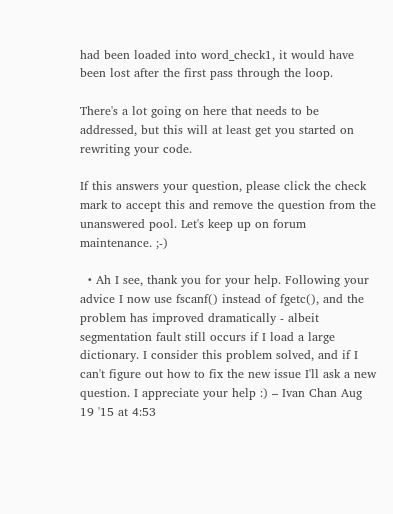had been loaded into word_check1, it would have been lost after the first pass through the loop.

There's a lot going on here that needs to be addressed, but this will at least get you started on rewriting your code.

If this answers your question, please click the check mark to accept this and remove the question from the unanswered pool. Let's keep up on forum maintenance. ;-)

  • Ah I see, thank you for your help. Following your advice I now use fscanf() instead of fgetc(), and the problem has improved dramatically - albeit segmentation fault still occurs if I load a large dictionary. I consider this problem solved, and if I can't figure out how to fix the new issue I'll ask a new question. I appreciate your help :) – Ivan Chan Aug 19 '15 at 4:53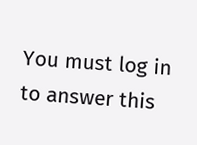You must log in to answer this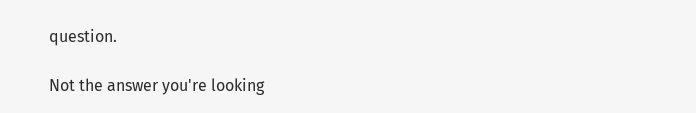question.

Not the answer you're looking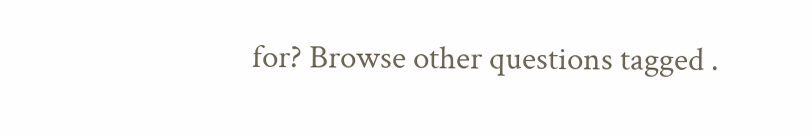for? Browse other questions tagged .